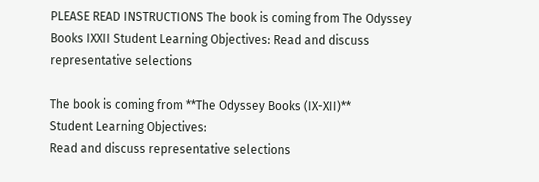PLEASE READ INSTRUCTIONS The book is coming from The Odyssey Books IXXII Student Learning Objectives: Read and discuss representative selections

The book is coming from **The Odyssey Books (IX-XII)**
Student Learning Objectives:
Read and discuss representative selections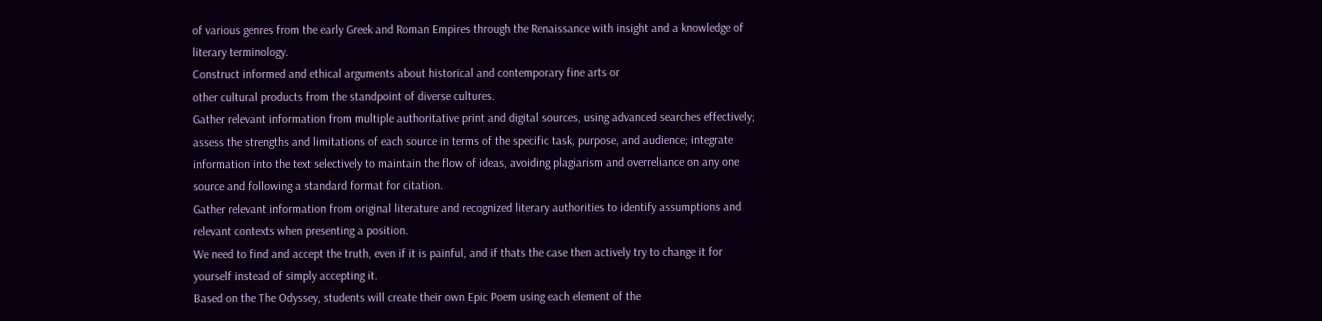of various genres from the early Greek and Roman Empires through the Renaissance with insight and a knowledge of literary terminology.
Construct informed and ethical arguments about historical and contemporary fine arts or
other cultural products from the standpoint of diverse cultures.
Gather relevant information from multiple authoritative print and digital sources, using advanced searches effectively; assess the strengths and limitations of each source in terms of the specific task, purpose, and audience; integrate information into the text selectively to maintain the flow of ideas, avoiding plagiarism and overreliance on any one source and following a standard format for citation.
Gather relevant information from original literature and recognized literary authorities to identify assumptions and relevant contexts when presenting a position.
We need to find and accept the truth, even if it is painful, and if thats the case then actively try to change it for yourself instead of simply accepting it.
Based on the The Odyssey, students will create their own Epic Poem using each element of the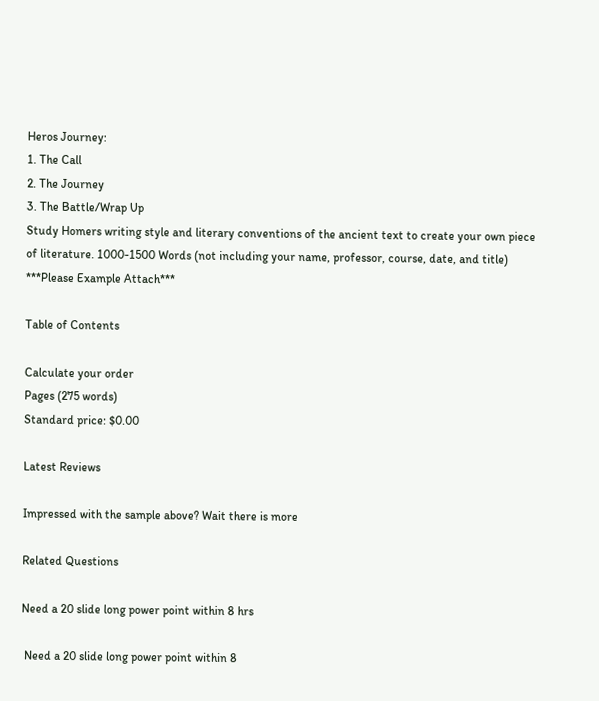Heros Journey:
1. The Call
2. The Journey
3. The Battle/Wrap Up
Study Homers writing style and literary conventions of the ancient text to create your own piece of literature. 1000-1500 Words (not including your name, professor, course, date, and title)
***Please Example Attach***

Table of Contents

Calculate your order
Pages (275 words)
Standard price: $0.00

Latest Reviews

Impressed with the sample above? Wait there is more

Related Questions

Need a 20 slide long power point within 8 hrs

 Need a 20 slide long power point within 8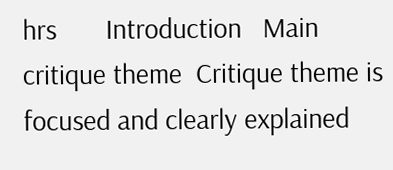hrs       Introduction   Main critique theme  Critique theme is   focused and clearly explained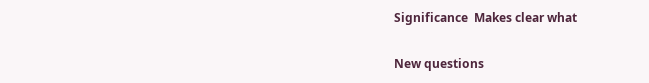Significance  Makes clear what

New questions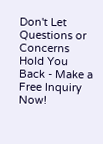Don't Let Questions or Concerns Hold You Back - Make a Free Inquiry Now!